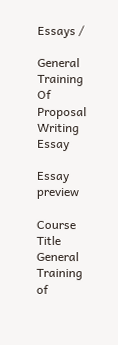Essays /

General Training Of Proposal Writing Essay

Essay preview

Course Title
General Training of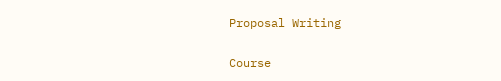Proposal Writing

Course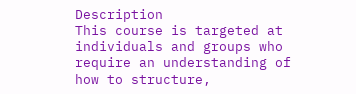Description
This course is targeted at individuals and groups who require an understanding of how to structure,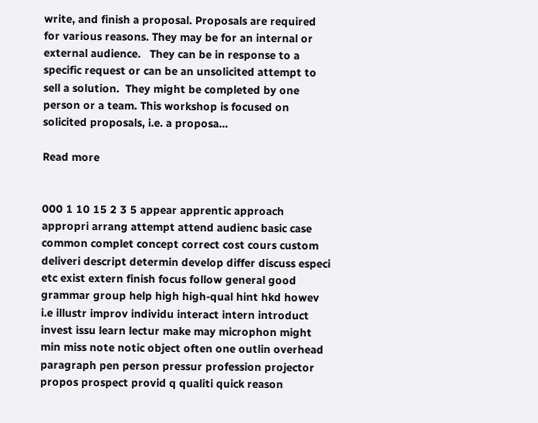write, and finish a proposal. Proposals are required for various reasons. They may be for an internal or external audience.   They can be in response to a specific request or can be an unsolicited attempt to sell a solution.  They might be completed by one person or a team. This workshop is focused on solicited proposals, i.e. a proposa...

Read more


000 1 10 15 2 3 5 appear apprentic approach appropri arrang attempt attend audienc basic case common complet concept correct cost cours custom deliveri descript determin develop differ discuss especi etc exist extern finish focus follow general good grammar group help high high-qual hint hkd howev i.e illustr improv individu interact intern introduct invest issu learn lectur make may microphon might min miss note notic object often one outlin overhead paragraph pen person pressur profession projector propos prospect provid q qualiti quick reason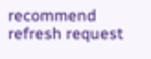recommend refresh request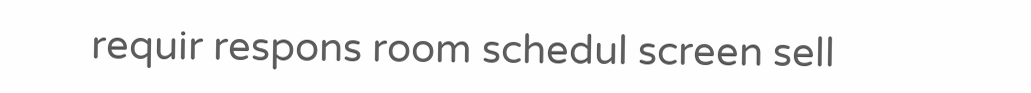requir respons room schedul screen sell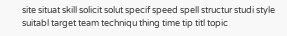site situat skill solicit solut specif speed spell structur studi style suitabl target team techniqu thing time tip titl topic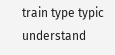train type typic understand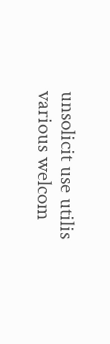unsolicit use utilis various welcom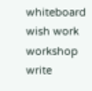whiteboard wish work workshop write